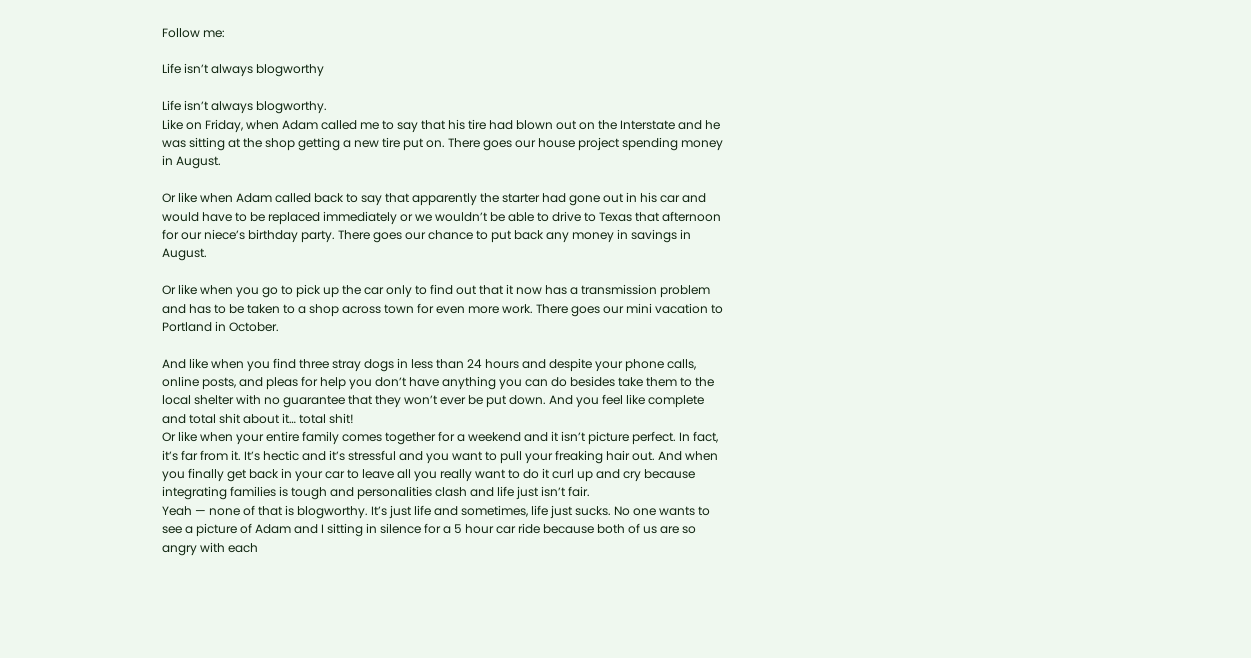Follow me:

Life isn’t always blogworthy

Life isn’t always blogworthy.
Like on Friday, when Adam called me to say that his tire had blown out on the Interstate and he was sitting at the shop getting a new tire put on. There goes our house project spending money in August.

Or like when Adam called back to say that apparently the starter had gone out in his car and would have to be replaced immediately or we wouldn’t be able to drive to Texas that afternoon for our niece’s birthday party. There goes our chance to put back any money in savings in August.

Or like when you go to pick up the car only to find out that it now has a transmission problem and has to be taken to a shop across town for even more work. There goes our mini vacation to Portland in October.

And like when you find three stray dogs in less than 24 hours and despite your phone calls, online posts, and pleas for help you don’t have anything you can do besides take them to the local shelter with no guarantee that they won’t ever be put down. And you feel like complete and total shit about it… total shit!
Or like when your entire family comes together for a weekend and it isn’t picture perfect. In fact, it’s far from it. It’s hectic and it’s stressful and you want to pull your freaking hair out. And when you finally get back in your car to leave all you really want to do it curl up and cry because integrating families is tough and personalities clash and life just isn’t fair.
Yeah — none of that is blogworthy. It’s just life and sometimes, life just sucks. No one wants to see a picture of Adam and I sitting in silence for a 5 hour car ride because both of us are so angry with each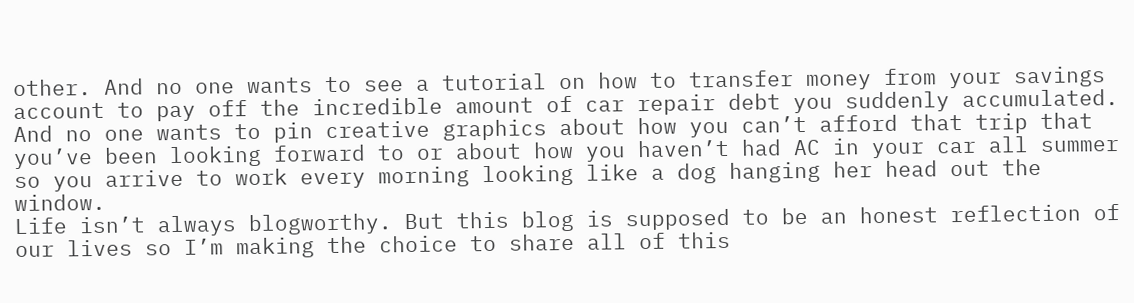other. And no one wants to see a tutorial on how to transfer money from your savings account to pay off the incredible amount of car repair debt you suddenly accumulated. And no one wants to pin creative graphics about how you can’t afford that trip that you’ve been looking forward to or about how you haven’t had AC in your car all summer so you arrive to work every morning looking like a dog hanging her head out the window.
Life isn’t always blogworthy. But this blog is supposed to be an honest reflection of our lives so I’m making the choice to share all of this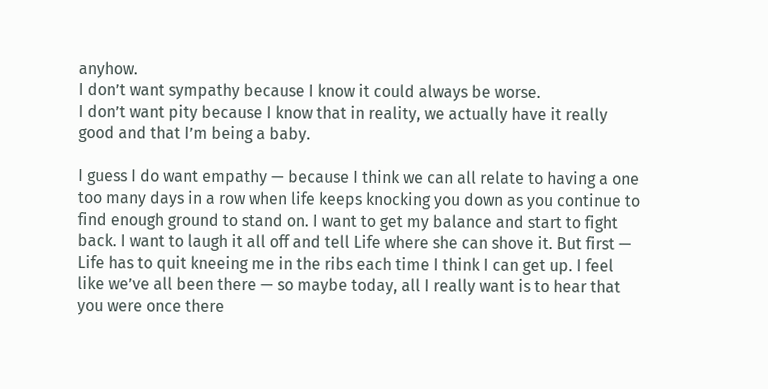anyhow.
I don’t want sympathy because I know it could always be worse.
I don’t want pity because I know that in reality, we actually have it really good and that I’m being a baby.

I guess I do want empathy — because I think we can all relate to having a one too many days in a row when life keeps knocking you down as you continue to find enough ground to stand on. I want to get my balance and start to fight back. I want to laugh it all off and tell Life where she can shove it. But first — Life has to quit kneeing me in the ribs each time I think I can get up. I feel like we’ve all been there — so maybe today, all I really want is to hear that you were once there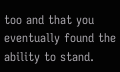too and that you eventually found the ability to stand.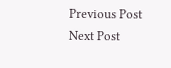Previous Post Next Post